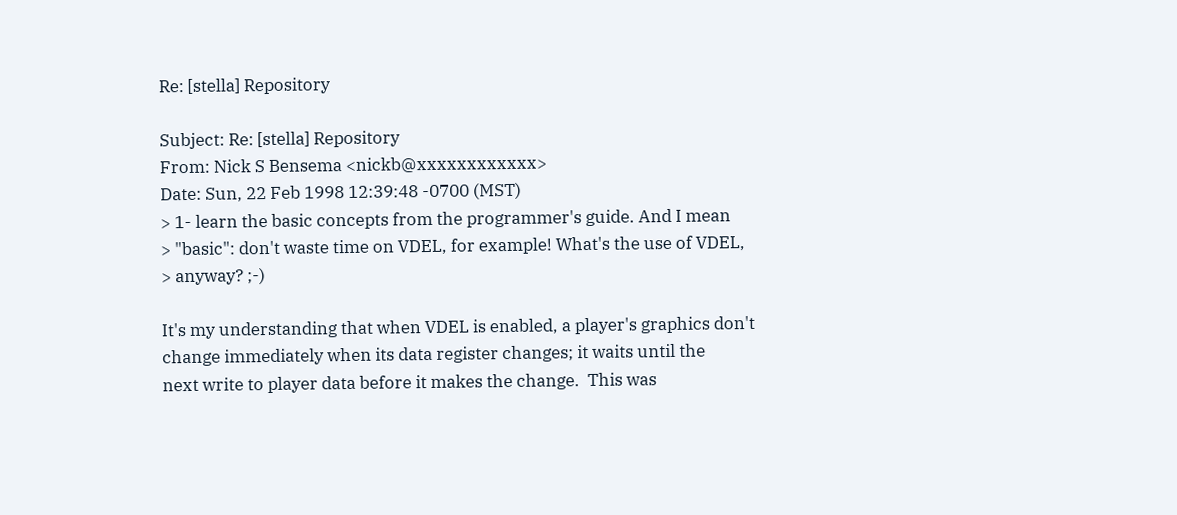Re: [stella] Repository

Subject: Re: [stella] Repository
From: Nick S Bensema <nickb@xxxxxxxxxxxx>
Date: Sun, 22 Feb 1998 12:39:48 -0700 (MST)
> 1- learn the basic concepts from the programmer's guide. And I mean
> "basic": don't waste time on VDEL, for example! What's the use of VDEL,
> anyway? ;-)

It's my understanding that when VDEL is enabled, a player's graphics don't
change immediately when its data register changes; it waits until the
next write to player data before it makes the change.  This was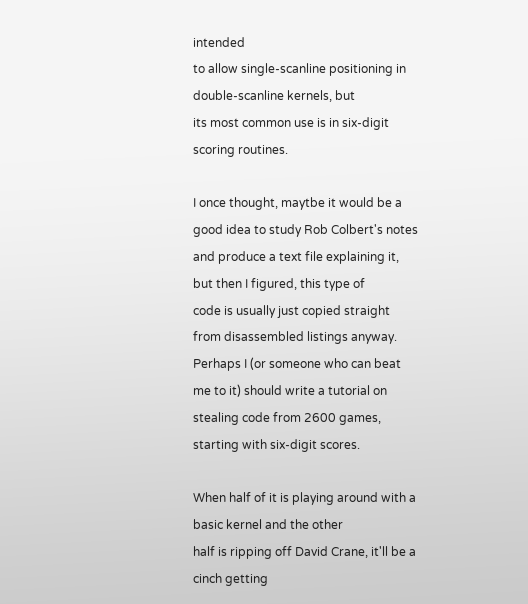intended
to allow single-scanline positioning in double-scanline kernels, but
its most common use is in six-digit scoring routines.

I once thought, maytbe it would be a good idea to study Rob Colbert's notes
and produce a text file explaining it, but then I figured, this type of
code is usually just copied straight from disassembled listings anyway.
Perhaps I (or someone who can beat me to it) should write a tutorial on
stealing code from 2600 games, starting with six-digit scores.

When half of it is playing around with a basic kernel and the other
half is ripping off David Crane, it'll be a cinch getting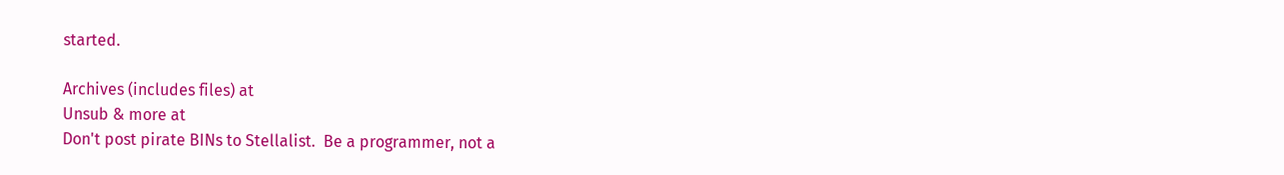started.

Archives (includes files) at
Unsub & more at
Don't post pirate BINs to Stellalist.  Be a programmer, not a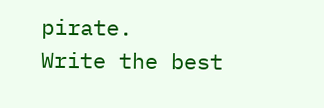pirate.
Write the best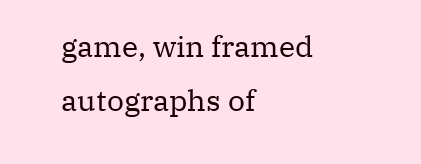game, win framed autographs of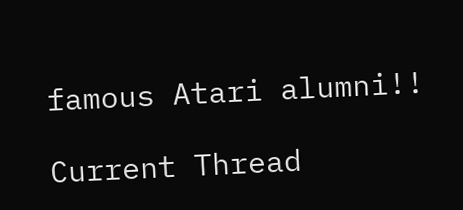famous Atari alumni!!

Current Thread